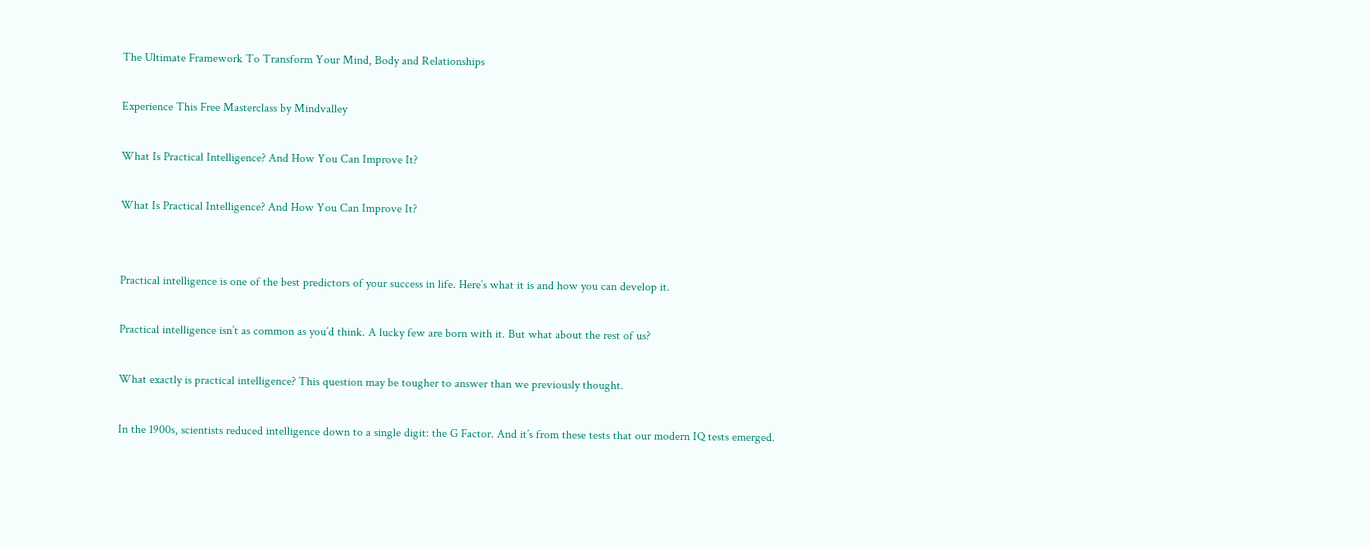The Ultimate Framework To Transform Your Mind, Body and Relationships

Experience This Free Masterclass by Mindvalley

What Is Practical Intelligence? And How You Can Improve It?

What Is Practical Intelligence? And How You Can Improve It?


Practical intelligence is one of the best predictors of your success in life. Here’s what it is and how you can develop it.

Practical intelligence isn’t as common as you’d think. A lucky few are born with it. But what about the rest of us?

What exactly is practical intelligence? This question may be tougher to answer than we previously thought.

In the 1900s, scientists reduced intelligence down to a single digit: the G Factor. And it’s from these tests that our modern IQ tests emerged.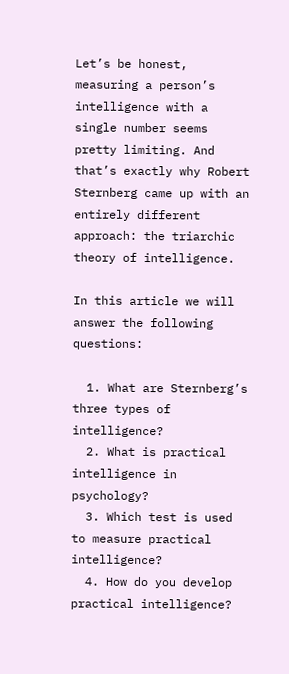Let’s be honest, measuring a person’s intelligence with a single number seems pretty limiting. And that’s exactly why Robert Sternberg came up with an entirely different approach: the triarchic theory of intelligence.

In this article we will answer the following questions:

  1. What are Sternberg’s three types of intelligence?
  2. What is practical intelligence in psychology?
  3. Which test is used to measure practical intelligence?
  4. How do you develop practical intelligence?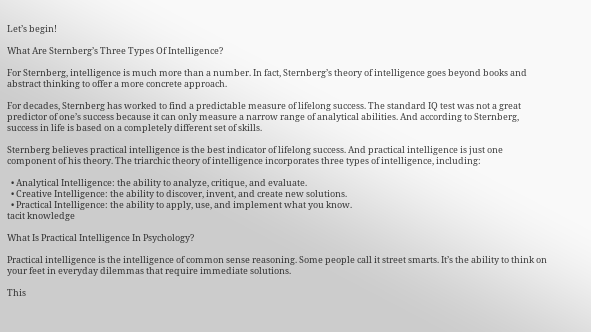Let’s begin!

What Are Sternberg’s Three Types Of Intelligence?

For Sternberg, intelligence is much more than a number. In fact, Sternberg’s theory of intelligence goes beyond books and abstract thinking to offer a more concrete approach.

For decades, Sternberg has worked to find a predictable measure of lifelong success. The standard IQ test was not a great predictor of one’s success because it can only measure a narrow range of analytical abilities. And according to Sternberg, success in life is based on a completely different set of skills.

Sternberg believes practical intelligence is the best indicator of lifelong success. And practical intelligence is just one component of his theory. The triarchic theory of intelligence incorporates three types of intelligence, including:

  • Analytical Intelligence: the ability to analyze, critique, and evaluate.
  • Creative Intelligence: the ability to discover, invent, and create new solutions.
  • Practical Intelligence: the ability to apply, use, and implement what you know.
tacit knowledge

What Is Practical Intelligence In Psychology?

Practical intelligence is the intelligence of common sense reasoning. Some people call it street smarts. It’s the ability to think on your feet in everyday dilemmas that require immediate solutions.

This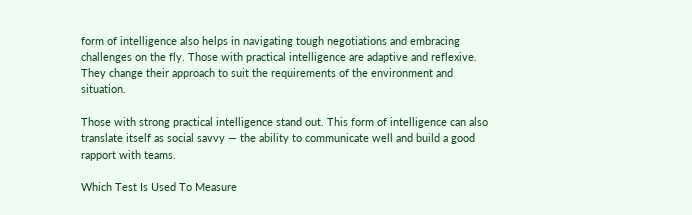form of intelligence also helps in navigating tough negotiations and embracing challenges on the fly. Those with practical intelligence are adaptive and reflexive. They change their approach to suit the requirements of the environment and situation.

Those with strong practical intelligence stand out. This form of intelligence can also translate itself as social savvy — the ability to communicate well and build a good rapport with teams.

Which Test Is Used To Measure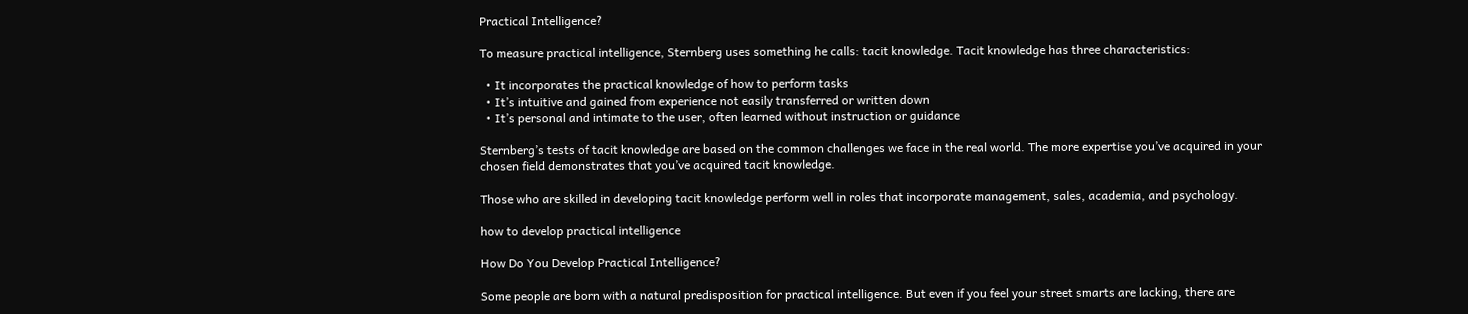Practical Intelligence?

To measure practical intelligence, Sternberg uses something he calls: tacit knowledge. Tacit knowledge has three characteristics:

  • It incorporates the practical knowledge of how to perform tasks
  • It’s intuitive and gained from experience not easily transferred or written down
  • It’s personal and intimate to the user, often learned without instruction or guidance

Sternberg’s tests of tacit knowledge are based on the common challenges we face in the real world. The more expertise you’ve acquired in your chosen field demonstrates that you’ve acquired tacit knowledge.

Those who are skilled in developing tacit knowledge perform well in roles that incorporate management, sales, academia, and psychology.

how to develop practical intelligence

How Do You Develop Practical Intelligence?

Some people are born with a natural predisposition for practical intelligence. But even if you feel your street smarts are lacking, there are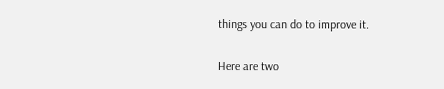things you can do to improve it.

Here are two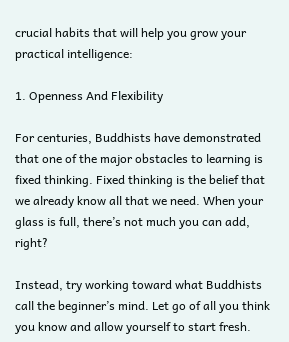crucial habits that will help you grow your practical intelligence:

1. Openness And Flexibility

For centuries, Buddhists have demonstrated that one of the major obstacles to learning is fixed thinking. Fixed thinking is the belief that we already know all that we need. When your glass is full, there’s not much you can add, right?

Instead, try working toward what Buddhists call the beginner’s mind. Let go of all you think you know and allow yourself to start fresh.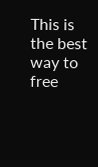This is the best way to free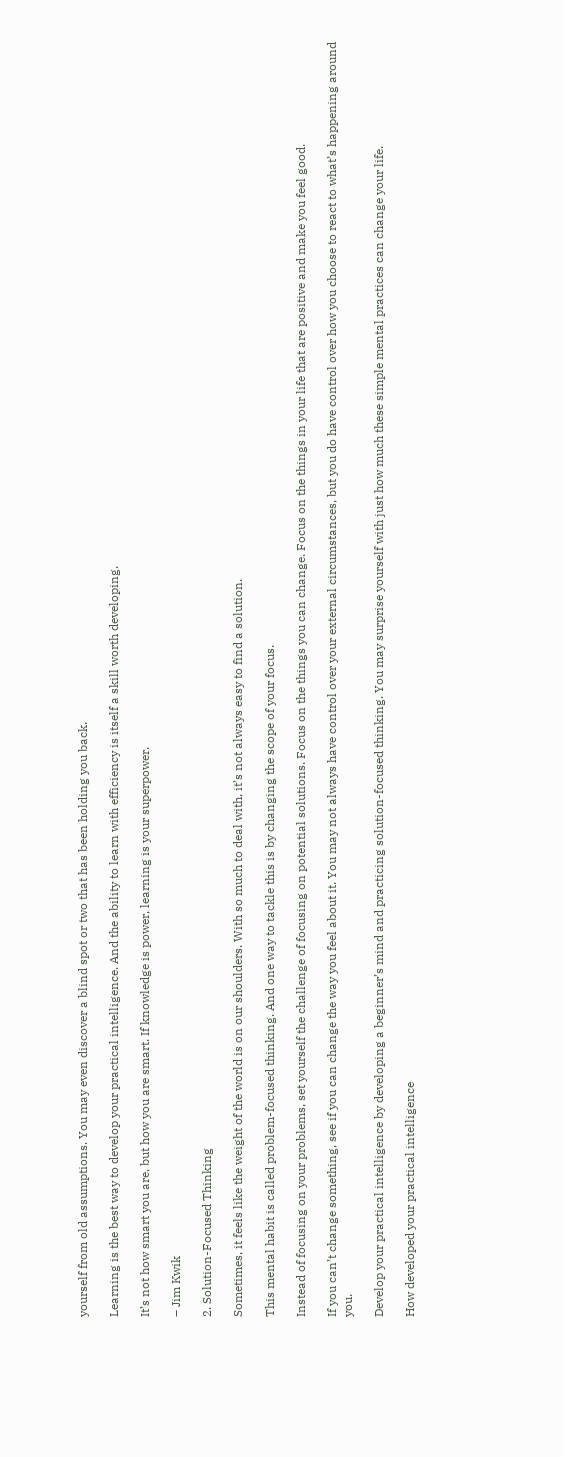yourself from old assumptions. You may even discover a blind spot or two that has been holding you back.

Learning is the best way to develop your practical intelligence. And the ability to learn with efficiency is itself a skill worth developing.

It’s not how smart you are, but how you are smart. If knowledge is power, learning is your superpower.

– Jim Kwik

2. Solution-Focused Thinking

Sometimes, it feels like the weight of the world is on our shoulders. With so much to deal with, it’s not always easy to find a solution.

This mental habit is called problem-focused thinking. And one way to tackle this is by changing the scope of your focus.

Instead of focusing on your problems, set yourself the challenge of focusing on potential solutions. Focus on the things you can change. Focus on the things in your life that are positive and make you feel good.

If you can’t change something, see if you can change the way you feel about it. You may not always have control over your external circumstances, but you do have control over how you choose to react to what’s happening around you.

Develop your practical intelligence by developing a beginner’s mind and practicing solution-focused thinking. You may surprise yourself with just how much these simple mental practices can change your life.

How developed your practical intelligence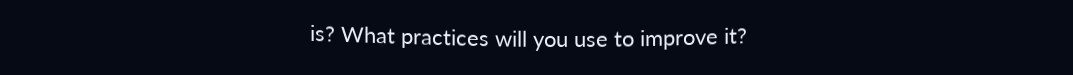is? What practices will you use to improve it?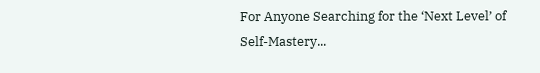For Anyone Searching for the ‘Next Level’ of Self-Mastery...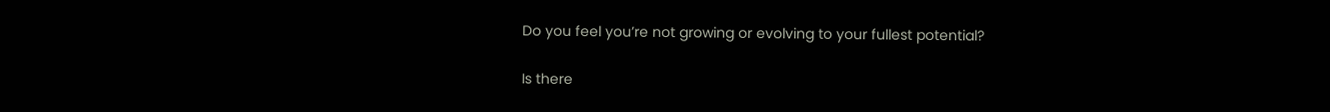Do you feel you’re not growing or evolving to your fullest potential?

Is there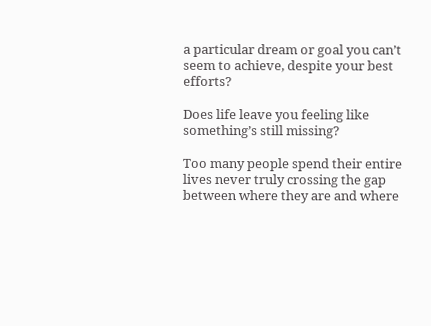a particular dream or goal you can’t seem to achieve, despite your best efforts?

Does life leave you feeling like something’s still missing?

Too many people spend their entire lives never truly crossing the gap between where they are and where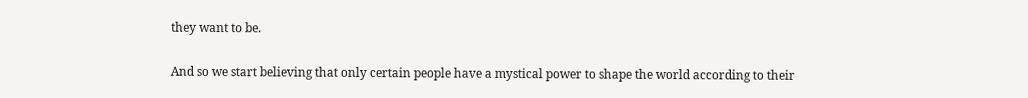they want to be.

And so we start believing that only certain people have a mystical power to shape the world according to their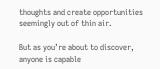thoughts and create opportunities seemingly out of thin air.

But as you’re about to discover, anyone is capable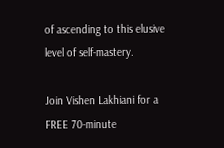of ascending to this elusive level of self-mastery.

Join Vishen Lakhiani for a FREE 70-minute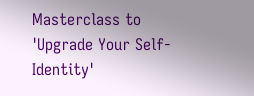Masterclass to 'Upgrade Your Self-Identity'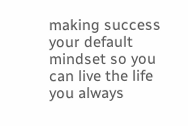making success your default mindset so you can live the life you always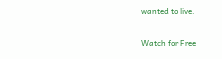wanted to live.

Watch for Free